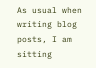As usual when writing blog posts, I am sitting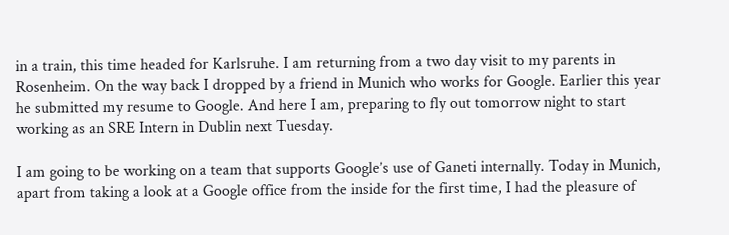in a train, this time headed for Karlsruhe. I am returning from a two day visit to my parents in Rosenheim. On the way back I dropped by a friend in Munich who works for Google. Earlier this year he submitted my resume to Google. And here I am, preparing to fly out tomorrow night to start working as an SRE Intern in Dublin next Tuesday.

I am going to be working on a team that supports Google’s use of Ganeti internally. Today in Munich, apart from taking a look at a Google office from the inside for the first time, I had the pleasure of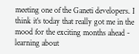meeting one of the Ganeti developers. I think it’s today that really got me in the mood for the exciting months ahead - learning about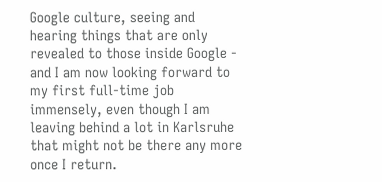Google culture, seeing and hearing things that are only revealed to those inside Google - and I am now looking forward to my first full-time job immensely, even though I am leaving behind a lot in Karlsruhe that might not be there any more once I return.